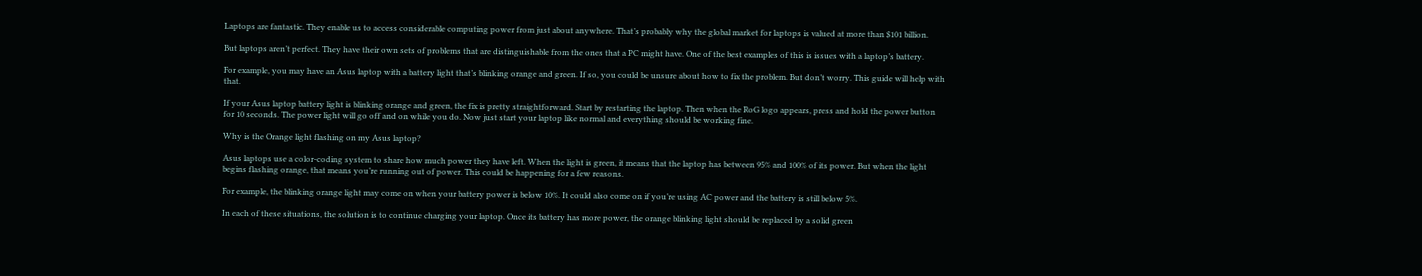Laptops are fantastic. They enable us to access considerable computing power from just about anywhere. That’s probably why the global market for laptops is valued at more than $101 billion.

But laptops aren’t perfect. They have their own sets of problems that are distinguishable from the ones that a PC might have. One of the best examples of this is issues with a laptop’s battery.

For example, you may have an Asus laptop with a battery light that’s blinking orange and green. If so, you could be unsure about how to fix the problem. But don’t worry. This guide will help with that.

If your Asus laptop battery light is blinking orange and green, the fix is pretty straightforward. Start by restarting the laptop. Then when the RoG logo appears, press and hold the power button for 10 seconds. The power light will go off and on while you do. Now just start your laptop like normal and everything should be working fine.

Why is the Orange light flashing on my Asus laptop?

Asus laptops use a color-coding system to share how much power they have left. When the light is green, it means that the laptop has between 95% and 100% of its power. But when the light begins flashing orange, that means you’re running out of power. This could be happening for a few reasons.

For example, the blinking orange light may come on when your battery power is below 10%. It could also come on if you’re using AC power and the battery is still below 5%.

In each of these situations, the solution is to continue charging your laptop. Once its battery has more power, the orange blinking light should be replaced by a solid green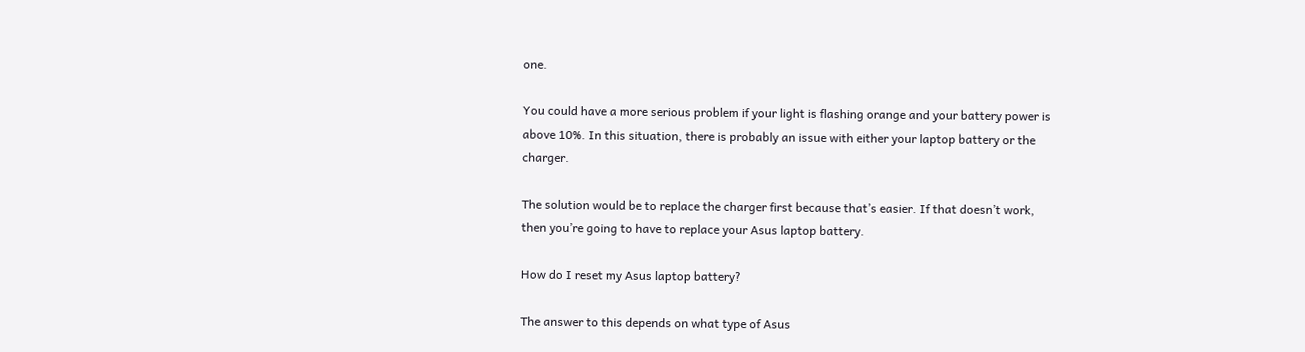one.

You could have a more serious problem if your light is flashing orange and your battery power is above 10%. In this situation, there is probably an issue with either your laptop battery or the charger.

The solution would be to replace the charger first because that’s easier. If that doesn’t work, then you’re going to have to replace your Asus laptop battery.

How do I reset my Asus laptop battery?

The answer to this depends on what type of Asus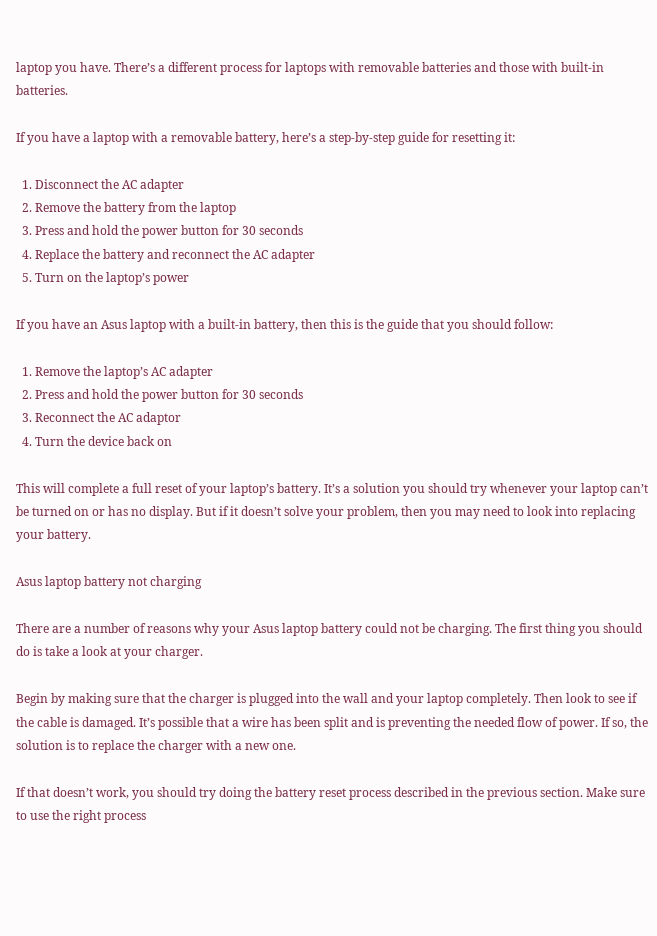laptop you have. There’s a different process for laptops with removable batteries and those with built-in batteries.

If you have a laptop with a removable battery, here’s a step-by-step guide for resetting it:

  1. Disconnect the AC adapter
  2. Remove the battery from the laptop
  3. Press and hold the power button for 30 seconds
  4. Replace the battery and reconnect the AC adapter
  5. Turn on the laptop’s power

If you have an Asus laptop with a built-in battery, then this is the guide that you should follow:

  1. Remove the laptop’s AC adapter
  2. Press and hold the power button for 30 seconds
  3. Reconnect the AC adaptor
  4. Turn the device back on

This will complete a full reset of your laptop’s battery. It’s a solution you should try whenever your laptop can’t be turned on or has no display. But if it doesn’t solve your problem, then you may need to look into replacing your battery.

Asus laptop battery not charging

There are a number of reasons why your Asus laptop battery could not be charging. The first thing you should do is take a look at your charger.

Begin by making sure that the charger is plugged into the wall and your laptop completely. Then look to see if the cable is damaged. It’s possible that a wire has been split and is preventing the needed flow of power. If so, the solution is to replace the charger with a new one.

If that doesn’t work, you should try doing the battery reset process described in the previous section. Make sure to use the right process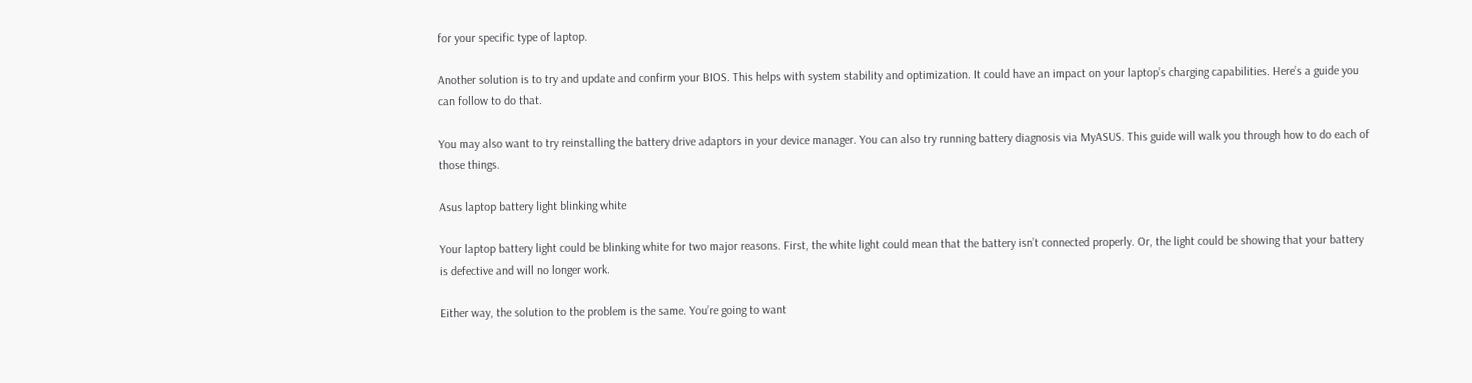for your specific type of laptop.

Another solution is to try and update and confirm your BIOS. This helps with system stability and optimization. It could have an impact on your laptop’s charging capabilities. Here’s a guide you can follow to do that.

You may also want to try reinstalling the battery drive adaptors in your device manager. You can also try running battery diagnosis via MyASUS. This guide will walk you through how to do each of those things.

Asus laptop battery light blinking white

Your laptop battery light could be blinking white for two major reasons. First, the white light could mean that the battery isn’t connected properly. Or, the light could be showing that your battery is defective and will no longer work.

Either way, the solution to the problem is the same. You’re going to want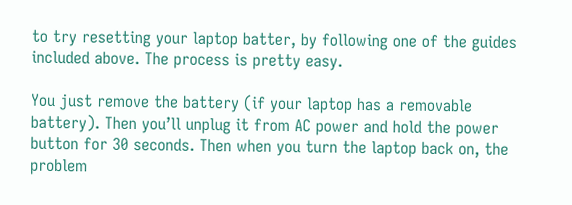to try resetting your laptop batter, by following one of the guides included above. The process is pretty easy.

You just remove the battery (if your laptop has a removable battery). Then you’ll unplug it from AC power and hold the power button for 30 seconds. Then when you turn the laptop back on, the problem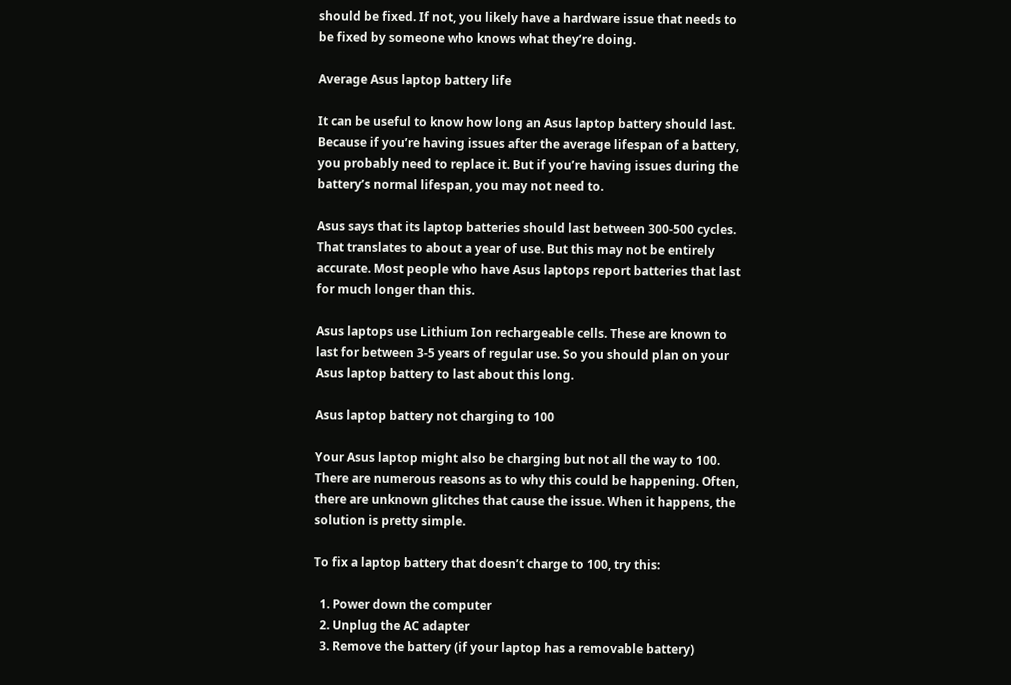should be fixed. If not, you likely have a hardware issue that needs to be fixed by someone who knows what they’re doing.

Average Asus laptop battery life

It can be useful to know how long an Asus laptop battery should last. Because if you’re having issues after the average lifespan of a battery, you probably need to replace it. But if you’re having issues during the battery’s normal lifespan, you may not need to.

Asus says that its laptop batteries should last between 300-500 cycles. That translates to about a year of use. But this may not be entirely accurate. Most people who have Asus laptops report batteries that last for much longer than this.

Asus laptops use Lithium Ion rechargeable cells. These are known to last for between 3-5 years of regular use. So you should plan on your Asus laptop battery to last about this long.

Asus laptop battery not charging to 100

Your Asus laptop might also be charging but not all the way to 100. There are numerous reasons as to why this could be happening. Often, there are unknown glitches that cause the issue. When it happens, the solution is pretty simple.

To fix a laptop battery that doesn’t charge to 100, try this:

  1. Power down the computer
  2. Unplug the AC adapter
  3. Remove the battery (if your laptop has a removable battery)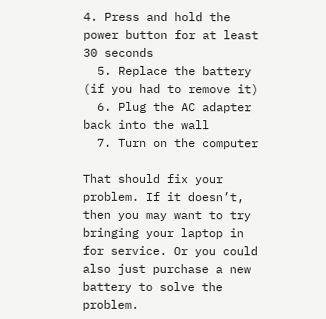4. Press and hold the power button for at least 30 seconds
  5. Replace the battery (if you had to remove it)
  6. Plug the AC adapter back into the wall
  7. Turn on the computer

That should fix your problem. If it doesn’t, then you may want to try bringing your laptop in for service. Or you could also just purchase a new battery to solve the problem.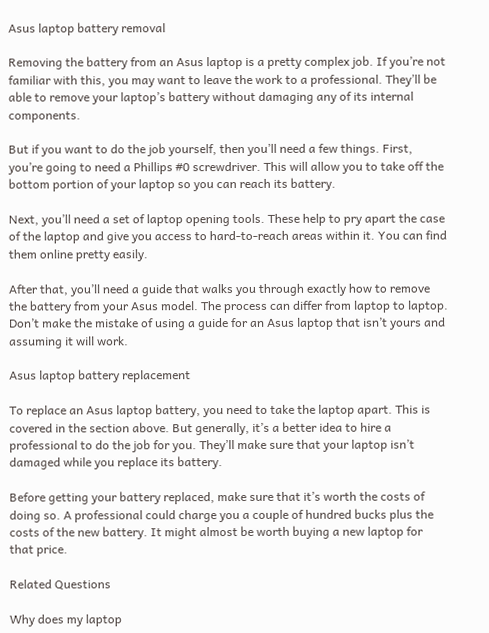Asus laptop battery removal

Removing the battery from an Asus laptop is a pretty complex job. If you’re not familiar with this, you may want to leave the work to a professional. They’ll be able to remove your laptop’s battery without damaging any of its internal components.

But if you want to do the job yourself, then you’ll need a few things. First, you’re going to need a Phillips #0 screwdriver. This will allow you to take off the bottom portion of your laptop so you can reach its battery.

Next, you’ll need a set of laptop opening tools. These help to pry apart the case of the laptop and give you access to hard-to-reach areas within it. You can find them online pretty easily.

After that, you’ll need a guide that walks you through exactly how to remove the battery from your Asus model. The process can differ from laptop to laptop. Don’t make the mistake of using a guide for an Asus laptop that isn’t yours and assuming it will work.

Asus laptop battery replacement

To replace an Asus laptop battery, you need to take the laptop apart. This is covered in the section above. But generally, it’s a better idea to hire a professional to do the job for you. They’ll make sure that your laptop isn’t damaged while you replace its battery.

Before getting your battery replaced, make sure that it’s worth the costs of doing so. A professional could charge you a couple of hundred bucks plus the costs of the new battery. It might almost be worth buying a new laptop for that price.

Related Questions

Why does my laptop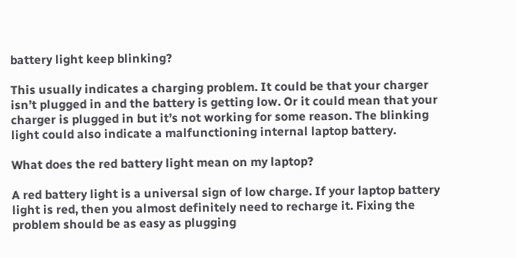battery light keep blinking?

This usually indicates a charging problem. It could be that your charger isn’t plugged in and the battery is getting low. Or it could mean that your charger is plugged in but it’s not working for some reason. The blinking light could also indicate a malfunctioning internal laptop battery.

What does the red battery light mean on my laptop?

A red battery light is a universal sign of low charge. If your laptop battery light is red, then you almost definitely need to recharge it. Fixing the problem should be as easy as plugging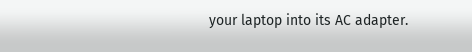your laptop into its AC adapter.